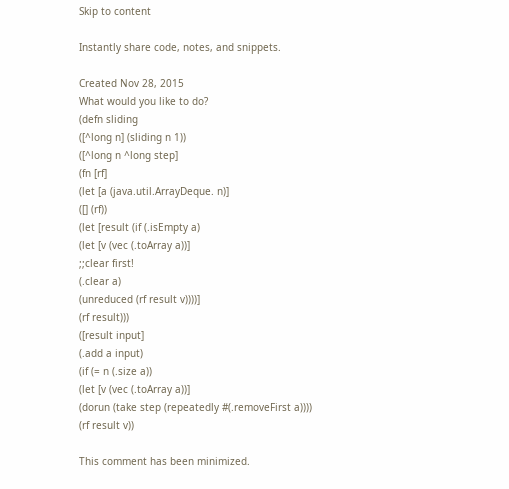Skip to content

Instantly share code, notes, and snippets.

Created Nov 28, 2015
What would you like to do?
(defn sliding
([^long n] (sliding n 1))
([^long n ^long step]
(fn [rf]
(let [a (java.util.ArrayDeque. n)]
([] (rf))
(let [result (if (.isEmpty a)
(let [v (vec (.toArray a))]
;;clear first!
(.clear a)
(unreduced (rf result v))))]
(rf result)))
([result input]
(.add a input)
(if (= n (.size a))
(let [v (vec (.toArray a))]
(dorun (take step (repeatedly #(.removeFirst a))))
(rf result v))

This comment has been minimized.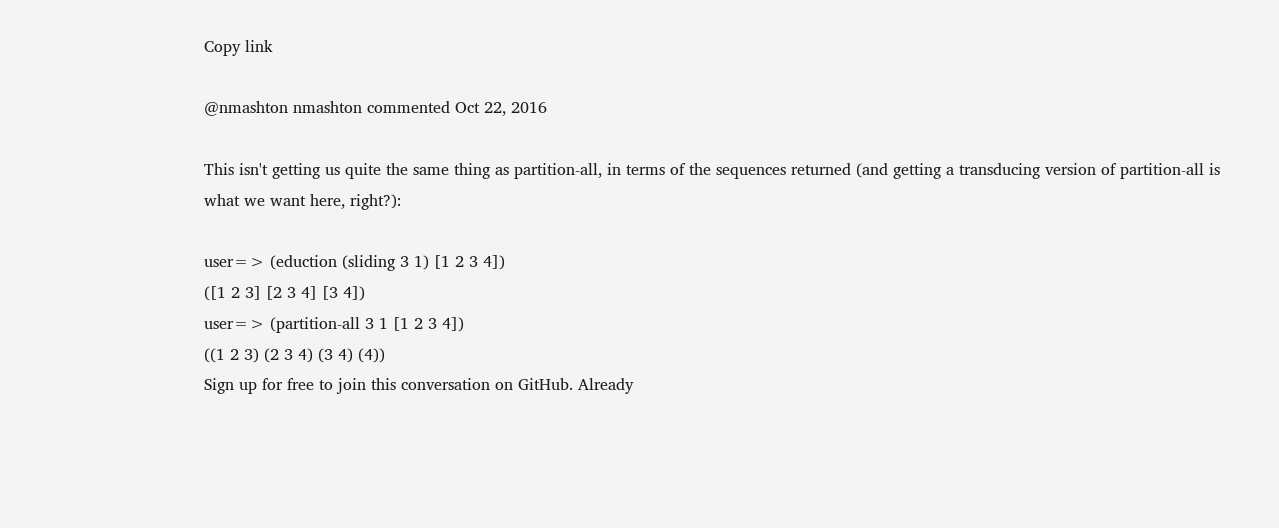Copy link

@nmashton nmashton commented Oct 22, 2016

This isn't getting us quite the same thing as partition-all, in terms of the sequences returned (and getting a transducing version of partition-all is what we want here, right?):

user=> (eduction (sliding 3 1) [1 2 3 4])
([1 2 3] [2 3 4] [3 4])
user=> (partition-all 3 1 [1 2 3 4])
((1 2 3) (2 3 4) (3 4) (4))
Sign up for free to join this conversation on GitHub. Already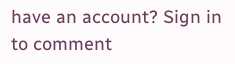have an account? Sign in to comment